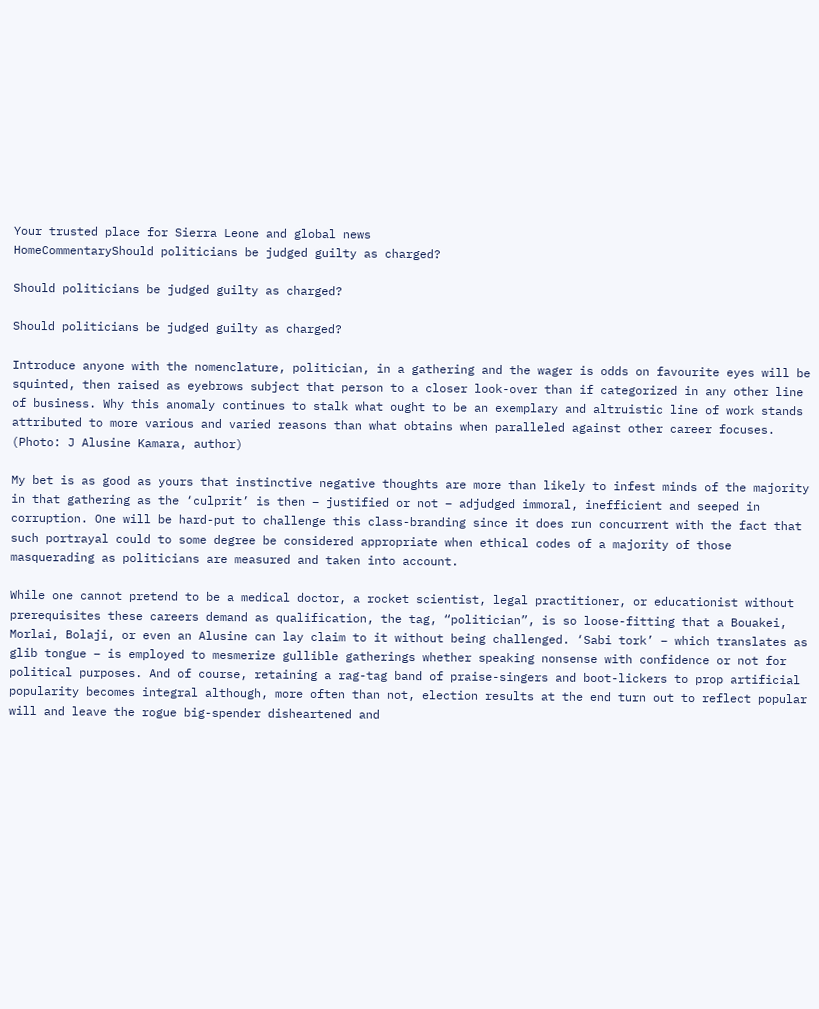Your trusted place for Sierra Leone and global news
HomeCommentaryShould politicians be judged guilty as charged?

Should politicians be judged guilty as charged?

Should politicians be judged guilty as charged?

Introduce anyone with the nomenclature, politician, in a gathering and the wager is odds on favourite eyes will be squinted, then raised as eyebrows subject that person to a closer look-over than if categorized in any other line of business. Why this anomaly continues to stalk what ought to be an exemplary and altruistic line of work stands attributed to more various and varied reasons than what obtains when paralleled against other career focuses.  (Photo: J Alusine Kamara, author)

My bet is as good as yours that instinctive negative thoughts are more than likely to infest minds of the majority in that gathering as the ‘culprit’ is then – justified or not – adjudged immoral, inefficient and seeped in corruption. One will be hard-put to challenge this class-branding since it does run concurrent with the fact that such portrayal could to some degree be considered appropriate when ethical codes of a majority of those masquerading as politicians are measured and taken into account.

While one cannot pretend to be a medical doctor, a rocket scientist, legal practitioner, or educationist without prerequisites these careers demand as qualification, the tag, “politician”, is so loose-fitting that a Bouakei, Morlai, Bolaji, or even an Alusine can lay claim to it without being challenged. ‘Sabi tork’ – which translates as glib tongue – is employed to mesmerize gullible gatherings whether speaking nonsense with confidence or not for political purposes. And of course, retaining a rag-tag band of praise-singers and boot-lickers to prop artificial popularity becomes integral although, more often than not, election results at the end turn out to reflect popular will and leave the rogue big-spender disheartened and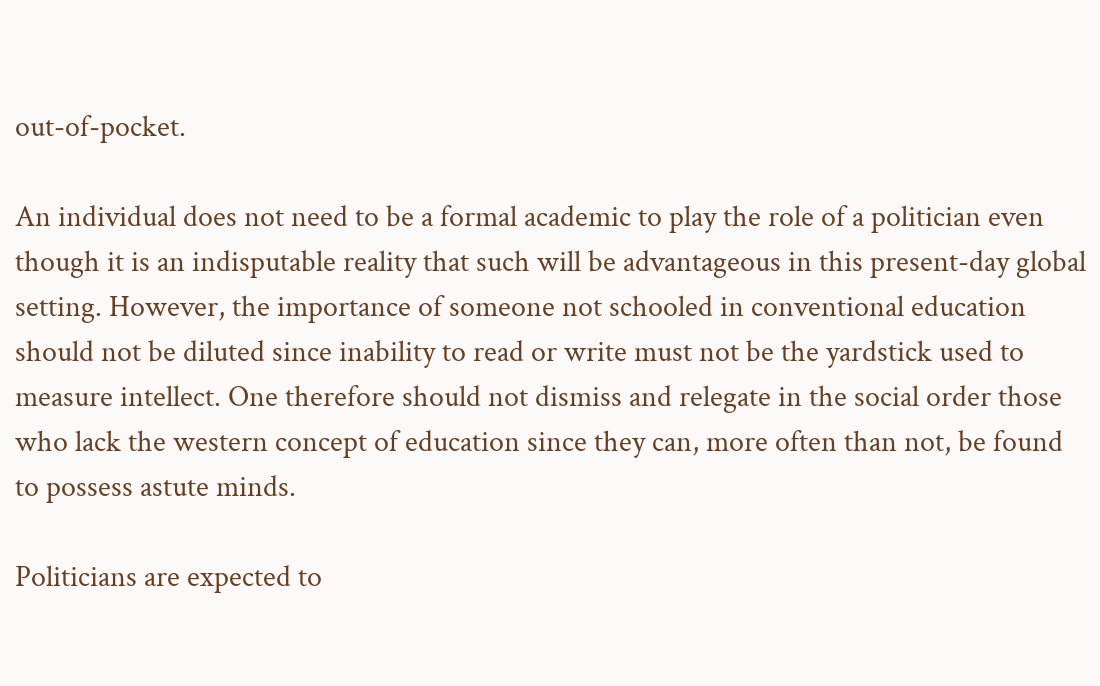out-of-pocket.

An individual does not need to be a formal academic to play the role of a politician even though it is an indisputable reality that such will be advantageous in this present-day global setting. However, the importance of someone not schooled in conventional education should not be diluted since inability to read or write must not be the yardstick used to measure intellect. One therefore should not dismiss and relegate in the social order those who lack the western concept of education since they can, more often than not, be found to possess astute minds.

Politicians are expected to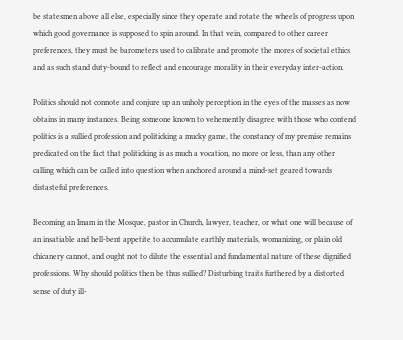be statesmen above all else, especially since they operate and rotate the wheels of progress upon which good governance is supposed to spin around. In that vein, compared to other career preferences, they must be barometers used to calibrate and promote the mores of societal ethics and as such stand duty-bound to reflect and encourage morality in their everyday inter-action.

Politics should not connote and conjure up an unholy perception in the eyes of the masses as now obtains in many instances. Being someone known to vehemently disagree with those who contend politics is a sullied profession and politicking a mucky game, the constancy of my premise remains predicated on the fact that politicking is as much a vocation, no more or less, than any other calling which can be called into question when anchored around a mind-set geared towards distasteful preferences.

Becoming an Imam in the Mosque, pastor in Church, lawyer, teacher, or what one will because of an insatiable and hell-bent appetite to accumulate earthly materials, womanizing, or plain old chicanery cannot, and ought not to dilute the essential and fundamental nature of these dignified professions. Why should politics then be thus sullied? Disturbing traits furthered by a distorted sense of duty ill-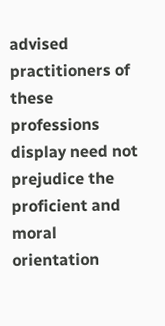advised practitioners of these professions display need not prejudice the proficient and moral orientation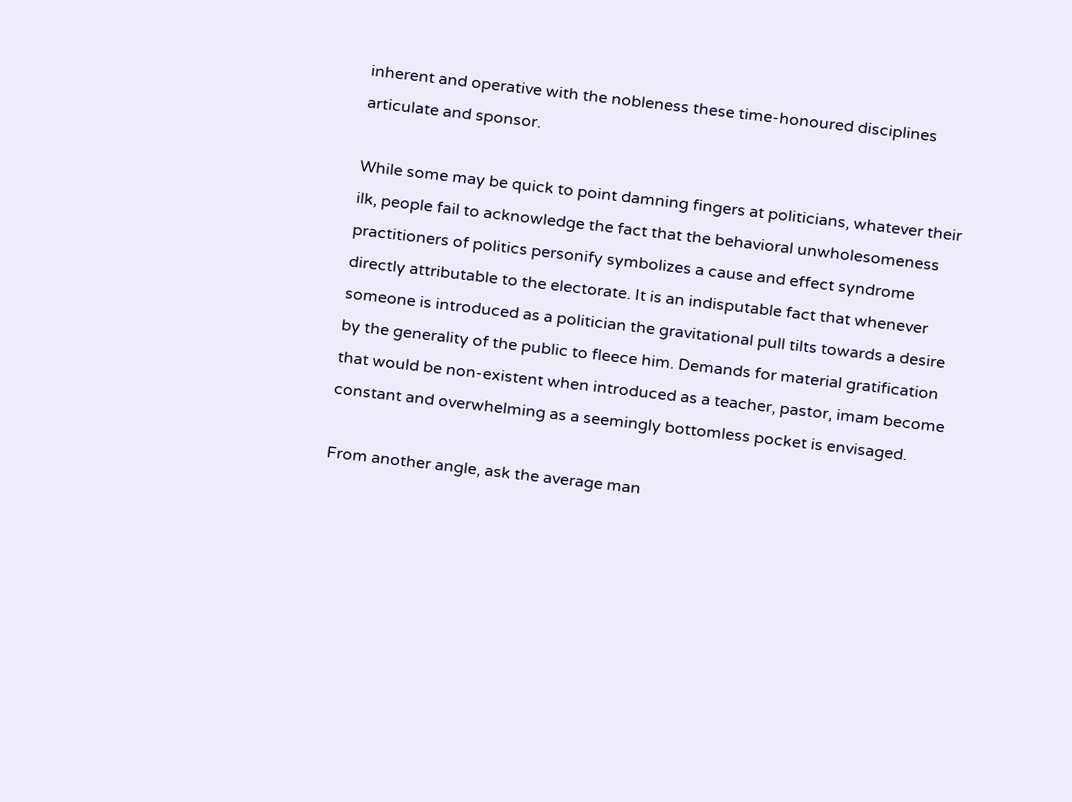inherent and operative with the nobleness these time-honoured disciplines articulate and sponsor.

While some may be quick to point damning fingers at politicians, whatever their ilk, people fail to acknowledge the fact that the behavioral unwholesomeness practitioners of politics personify symbolizes a cause and effect syndrome directly attributable to the electorate. It is an indisputable fact that whenever someone is introduced as a politician the gravitational pull tilts towards a desire by the generality of the public to fleece him. Demands for material gratification that would be non-existent when introduced as a teacher, pastor, imam become constant and overwhelming as a seemingly bottomless pocket is envisaged.

From another angle, ask the average man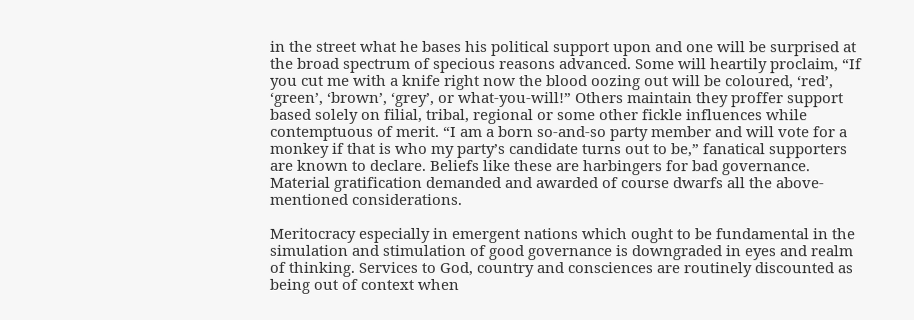in the street what he bases his political support upon and one will be surprised at the broad spectrum of specious reasons advanced. Some will heartily proclaim, “If you cut me with a knife right now the blood oozing out will be coloured, ‘red’, ‘green’, ‘brown’, ‘grey’, or what-you-will!” Others maintain they proffer support based solely on filial, tribal, regional or some other fickle influences while contemptuous of merit. “I am a born so-and-so party member and will vote for a monkey if that is who my party’s candidate turns out to be,” fanatical supporters are known to declare. Beliefs like these are harbingers for bad governance. Material gratification demanded and awarded of course dwarfs all the above-mentioned considerations.

Meritocracy especially in emergent nations which ought to be fundamental in the simulation and stimulation of good governance is downgraded in eyes and realm of thinking. Services to God, country and consciences are routinely discounted as being out of context when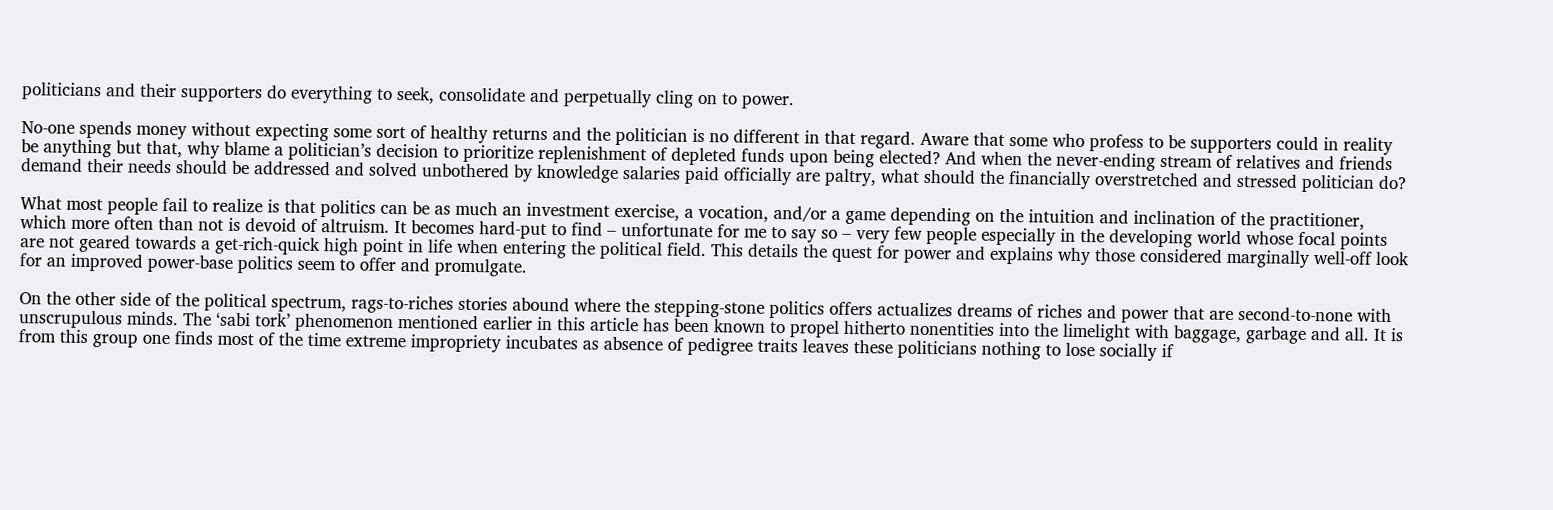politicians and their supporters do everything to seek, consolidate and perpetually cling on to power.

No-one spends money without expecting some sort of healthy returns and the politician is no different in that regard. Aware that some who profess to be supporters could in reality be anything but that, why blame a politician’s decision to prioritize replenishment of depleted funds upon being elected? And when the never-ending stream of relatives and friends demand their needs should be addressed and solved unbothered by knowledge salaries paid officially are paltry, what should the financially overstretched and stressed politician do?

What most people fail to realize is that politics can be as much an investment exercise, a vocation, and/or a game depending on the intuition and inclination of the practitioner, which more often than not is devoid of altruism. It becomes hard-put to find – unfortunate for me to say so – very few people especially in the developing world whose focal points are not geared towards a get-rich-quick high point in life when entering the political field. This details the quest for power and explains why those considered marginally well-off look for an improved power-base politics seem to offer and promulgate.

On the other side of the political spectrum, rags-to-riches stories abound where the stepping-stone politics offers actualizes dreams of riches and power that are second-to-none with unscrupulous minds. The ‘sabi tork’ phenomenon mentioned earlier in this article has been known to propel hitherto nonentities into the limelight with baggage, garbage and all. It is from this group one finds most of the time extreme impropriety incubates as absence of pedigree traits leaves these politicians nothing to lose socially if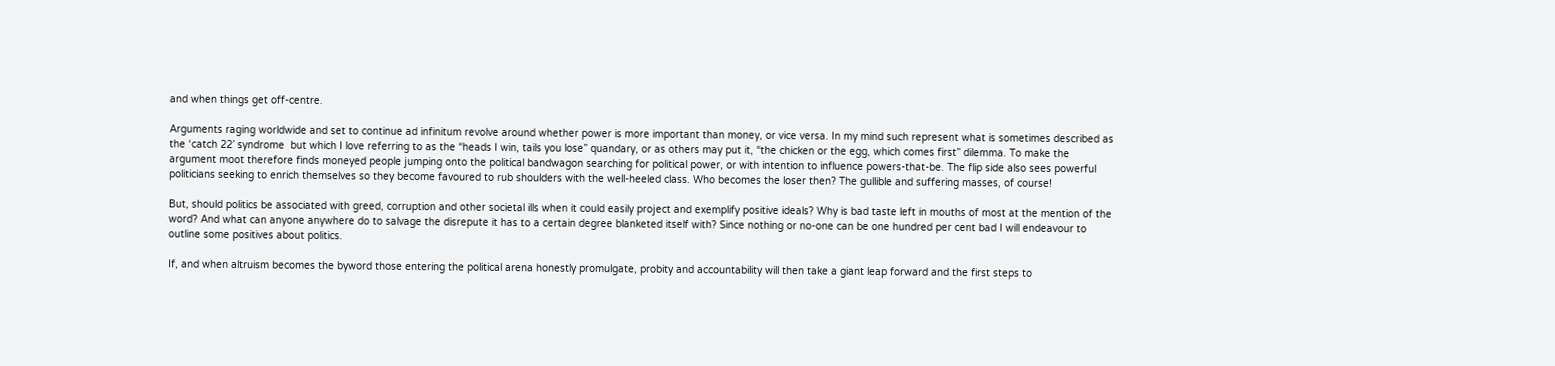and when things get off-centre.

Arguments raging worldwide and set to continue ad infinitum revolve around whether power is more important than money, or vice versa. In my mind such represent what is sometimes described as the ‘catch 22’ syndrome  but which I love referring to as the “heads I win, tails you lose” quandary, or as others may put it, “the chicken or the egg, which comes first” dilemma. To make the argument moot therefore finds moneyed people jumping onto the political bandwagon searching for political power, or with intention to influence powers-that-be. The flip side also sees powerful politicians seeking to enrich themselves so they become favoured to rub shoulders with the well-heeled class. Who becomes the loser then? The gullible and suffering masses, of course!

But, should politics be associated with greed, corruption and other societal ills when it could easily project and exemplify positive ideals? Why is bad taste left in mouths of most at the mention of the word? And what can anyone anywhere do to salvage the disrepute it has to a certain degree blanketed itself with? Since nothing or no-one can be one hundred per cent bad I will endeavour to outline some positives about politics.

If, and when altruism becomes the byword those entering the political arena honestly promulgate, probity and accountability will then take a giant leap forward and the first steps to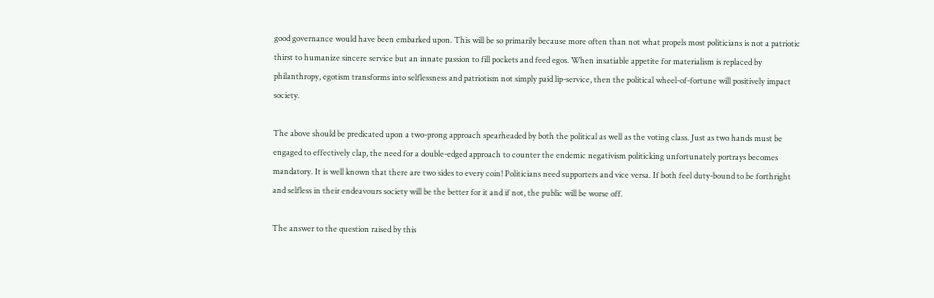good governance would have been embarked upon. This will be so primarily because more often than not what propels most politicians is not a patriotic thirst to humanize sincere service but an innate passion to fill pockets and feed egos. When insatiable appetite for materialism is replaced by philanthropy, egotism transforms into selflessness and patriotism not simply paid lip-service, then the political wheel-of-fortune will positively impact society.

The above should be predicated upon a two-prong approach spearheaded by both the political as well as the voting class. Just as two hands must be engaged to effectively clap, the need for a double-edged approach to counter the endemic negativism politicking unfortunately portrays becomes mandatory. It is well known that there are two sides to every coin! Politicians need supporters and vice versa. If both feel duty-bound to be forthright and selfless in their endeavours society will be the better for it and if not, the public will be worse off.

The answer to the question raised by this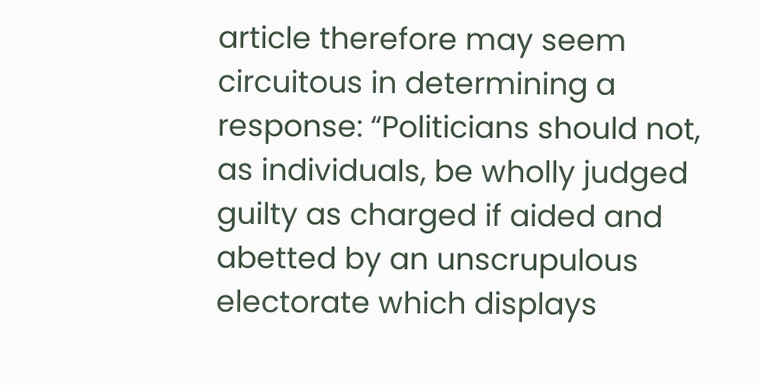article therefore may seem circuitous in determining a response: “Politicians should not, as individuals, be wholly judged guilty as charged if aided and abetted by an unscrupulous electorate which displays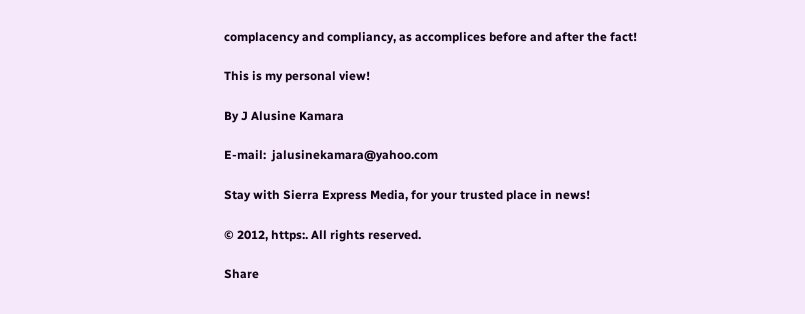complacency and compliancy, as accomplices before and after the fact!

This is my personal view!

By J Alusine Kamara

E-mail:  jalusinekamara@yahoo.com

Stay with Sierra Express Media, for your trusted place in news!

© 2012, https:. All rights reserved.

Share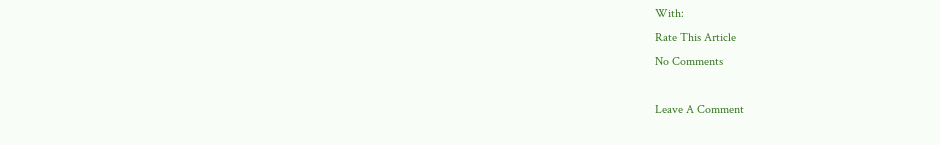With:
Rate This Article
No Comments

Leave A Comment